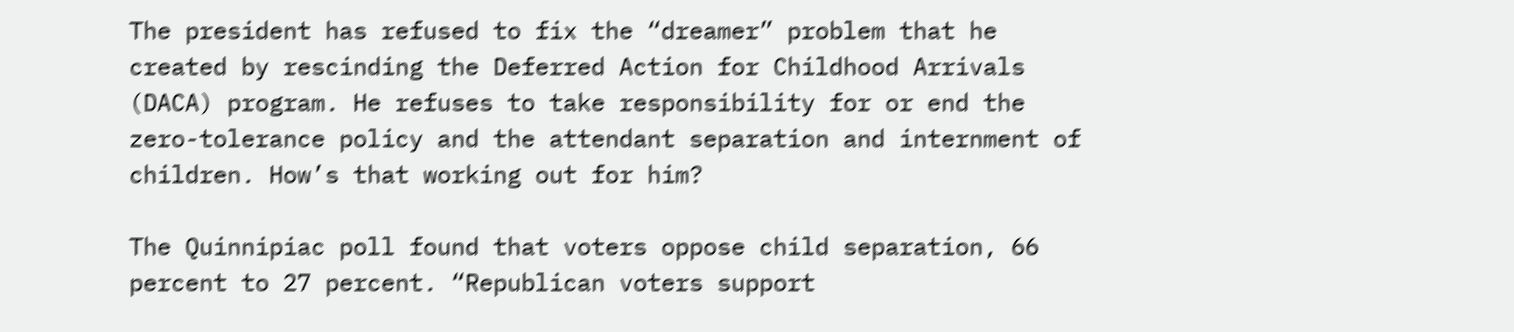The president has refused to fix the “dreamer” problem that he created by rescinding the Deferred Action for Childhood Arrivals (DACA) program. He refuses to take responsibility for or end the zero-tolerance policy and the attendant separation and internment of children. How’s that working out for him?

The Quinnipiac poll found that voters oppose child separation, 66 percent to 27 percent. “Republican voters support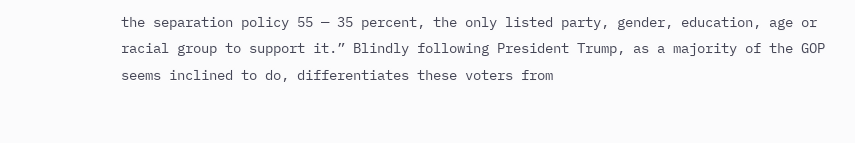the separation policy 55 — 35 percent, the only listed party, gender, education, age or racial group to support it.” Blindly following President Trump, as a majority of the GOP seems inclined to do, differentiates these voters from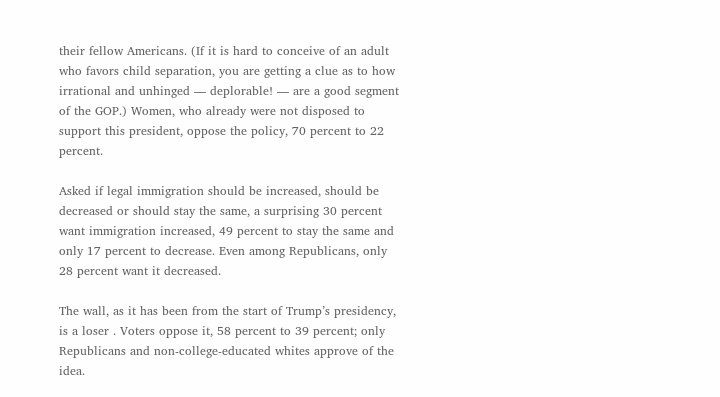their fellow Americans. (If it is hard to conceive of an adult who favors child separation, you are getting a clue as to how irrational and unhinged — deplorable! — are a good segment of the GOP.) Women, who already were not disposed to support this president, oppose the policy, 70 percent to 22 percent.

Asked if legal immigration should be increased, should be decreased or should stay the same, a surprising 30 percent want immigration increased, 49 percent to stay the same and only 17 percent to decrease. Even among Republicans, only 28 percent want it decreased.

The wall, as it has been from the start of Trump’s presidency, is a loser . Voters oppose it, 58 percent to 39 percent; only Republicans and non-college-educated whites approve of the idea.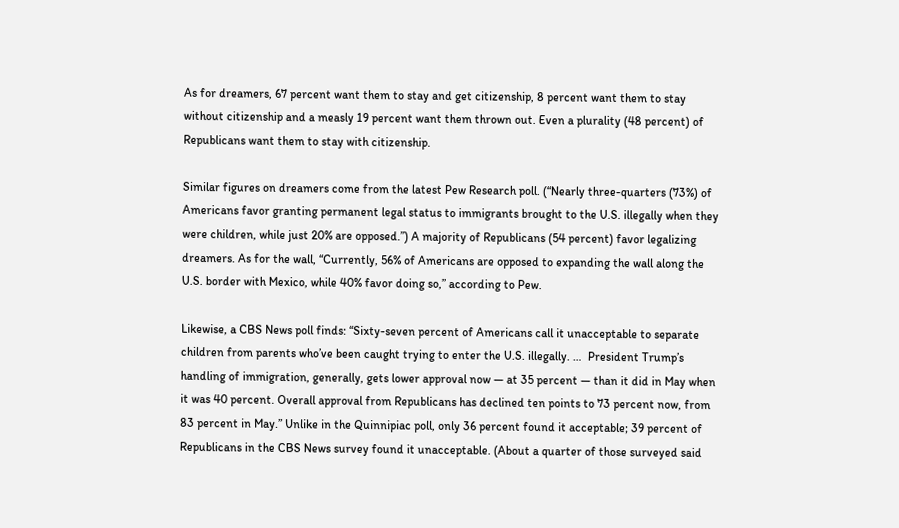As for dreamers, 67 percent want them to stay and get citizenship, 8 percent want them to stay without citizenship and a measly 19 percent want them thrown out. Even a plurality (48 percent) of Republicans want them to stay with citizenship.

Similar figures on dreamers come from the latest Pew Research poll. (“Nearly three-quarters (73%) of Americans favor granting permanent legal status to immigrants brought to the U.S. illegally when they were children, while just 20% are opposed.”) A majority of Republicans (54 percent) favor legalizing dreamers. As for the wall, “Currently, 56% of Americans are opposed to expanding the wall along the U.S. border with Mexico, while 40% favor doing so,” according to Pew.

Likewise, a CBS News poll finds: “Sixty-seven percent of Americans call it unacceptable to separate children from parents who’ve been caught trying to enter the U.S. illegally. …  President Trump’s handling of immigration, generally, gets lower approval now — at 35 percent — than it did in May when it was 40 percent. Overall approval from Republicans has declined ten points to 73 percent now, from 83 percent in May.” Unlike in the Quinnipiac poll, only 36 percent found it acceptable; 39 percent of Republicans in the CBS News survey found it unacceptable. (About a quarter of those surveyed said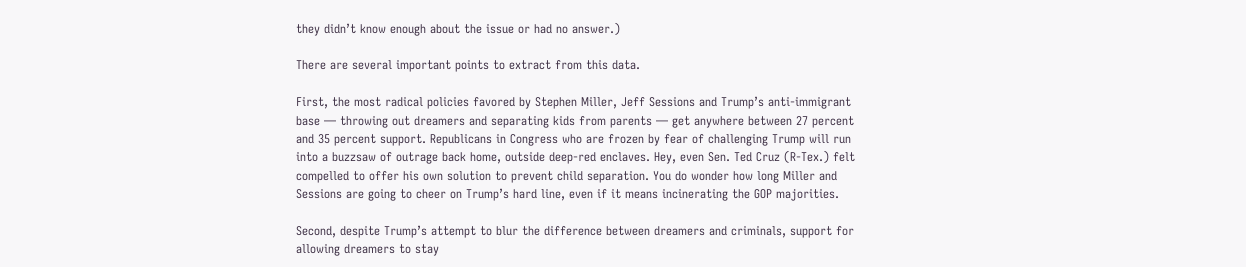they didn’t know enough about the issue or had no answer.)

There are several important points to extract from this data.

First, the most radical policies favored by Stephen Miller, Jeff Sessions and Trump’s anti-immigrant base — throwing out dreamers and separating kids from parents — get anywhere between 27 percent and 35 percent support. Republicans in Congress who are frozen by fear of challenging Trump will run into a buzzsaw of outrage back home, outside deep-red enclaves. Hey, even Sen. Ted Cruz (R-Tex.) felt compelled to offer his own solution to prevent child separation. You do wonder how long Miller and Sessions are going to cheer on Trump’s hard line, even if it means incinerating the GOP majorities.

Second, despite Trump’s attempt to blur the difference between dreamers and criminals, support for allowing dreamers to stay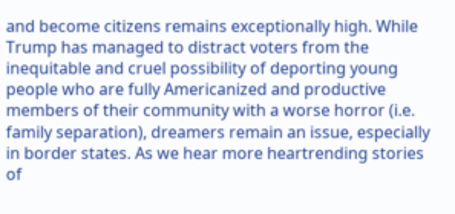and become citizens remains exceptionally high. While Trump has managed to distract voters from the inequitable and cruel possibility of deporting young people who are fully Americanized and productive members of their community with a worse horror (i.e. family separation), dreamers remain an issue, especially in border states. As we hear more heartrending stories of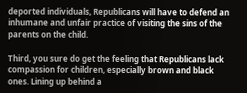deported individuals, Republicans will have to defend an inhumane and unfair practice of visiting the sins of the parents on the child.

Third, you sure do get the feeling that Republicans lack compassion for children, especially brown and black ones. Lining up behind a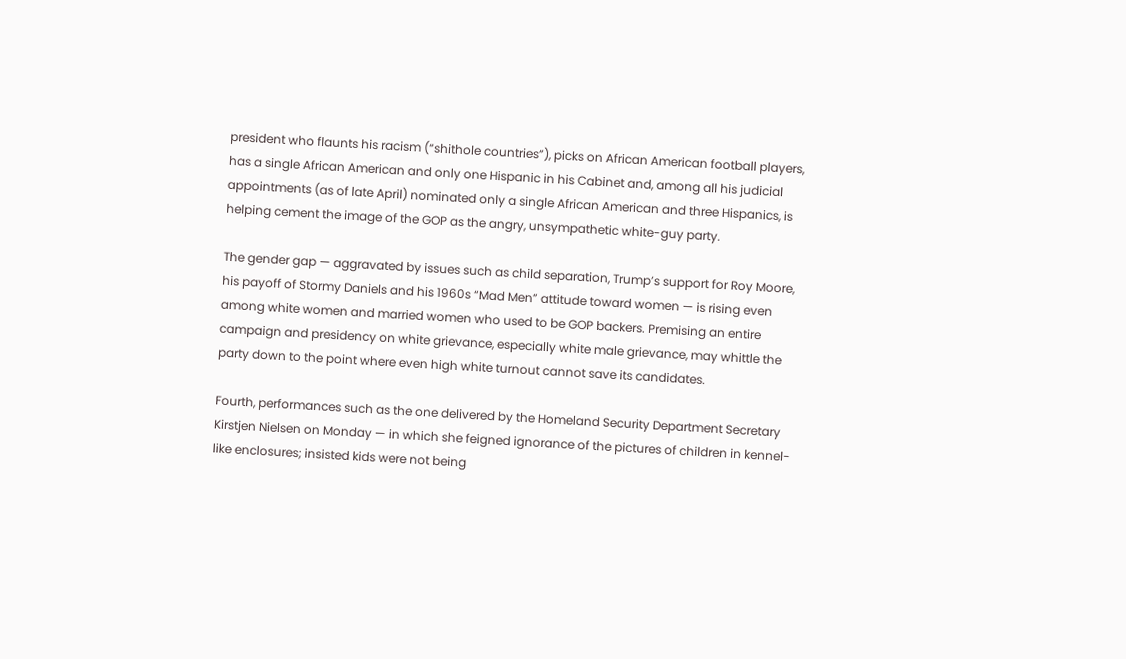president who flaunts his racism (“shithole countries”), picks on African American football players, has a single African American and only one Hispanic in his Cabinet and, among all his judicial appointments (as of late April) nominated only a single African American and three Hispanics, is helping cement the image of the GOP as the angry, unsympathetic white-guy party.

The gender gap — aggravated by issues such as child separation, Trump’s support for Roy Moore, his payoff of Stormy Daniels and his 1960s “Mad Men” attitude toward women — is rising even among white women and married women who used to be GOP backers. Premising an entire campaign and presidency on white grievance, especially white male grievance, may whittle the party down to the point where even high white turnout cannot save its candidates.

Fourth, performances such as the one delivered by the Homeland Security Department Secretary Kirstjen Nielsen on Monday — in which she feigned ignorance of the pictures of children in kennel-like enclosures; insisted kids were not being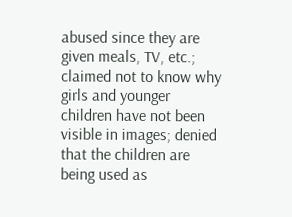abused since they are given meals, TV, etc.; claimed not to know why girls and younger children have not been visible in images; denied that the children are being used as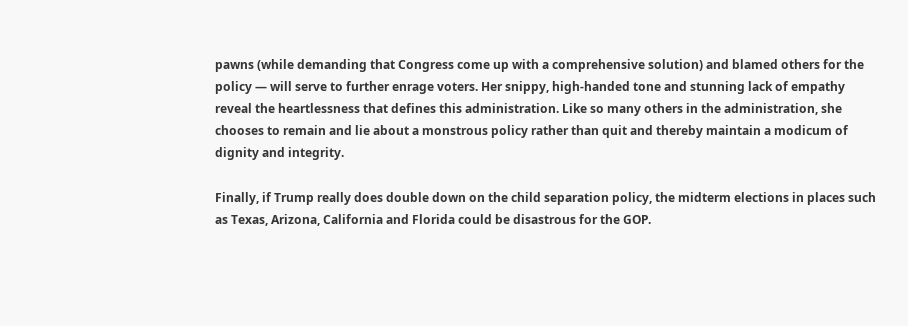pawns (while demanding that Congress come up with a comprehensive solution) and blamed others for the policy — will serve to further enrage voters. Her snippy, high-handed tone and stunning lack of empathy reveal the heartlessness that defines this administration. Like so many others in the administration, she chooses to remain and lie about a monstrous policy rather than quit and thereby maintain a modicum of dignity and integrity.

Finally, if Trump really does double down on the child separation policy, the midterm elections in places such as Texas, Arizona, California and Florida could be disastrous for the GOP.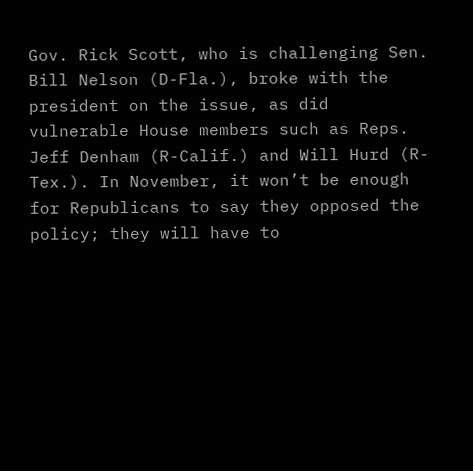Gov. Rick Scott, who is challenging Sen. Bill Nelson (D-Fla.), broke with the president on the issue, as did vulnerable House members such as Reps. Jeff Denham (R-Calif.) and Will Hurd (R-Tex.). In November, it won’t be enough for Republicans to say they opposed the policy; they will have to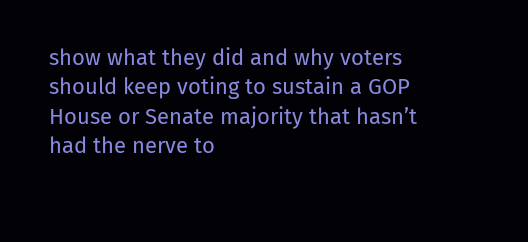show what they did and why voters should keep voting to sustain a GOP House or Senate majority that hasn’t had the nerve to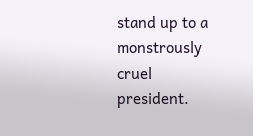stand up to a monstrously cruel president.